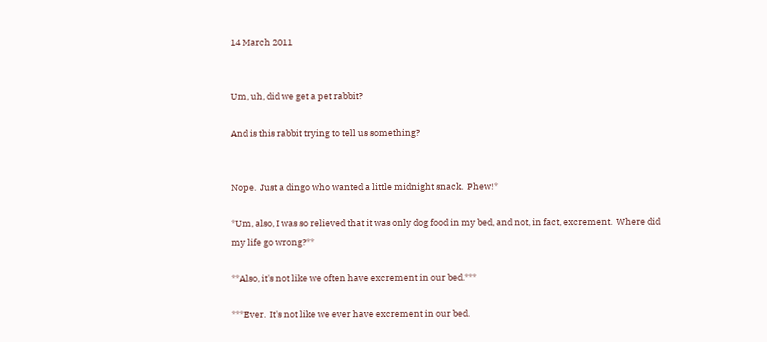14 March 2011


Um, uh, did we get a pet rabbit?

And is this rabbit trying to tell us something?


Nope.  Just a dingo who wanted a little midnight snack.  Phew!*

*Um, also, I was so relieved that it was only dog food in my bed, and not, in fact, excrement.  Where did my life go wrong?**

**Also, it's not like we often have excrement in our bed.***

***Ever.  It's not like we ever have excrement in our bed.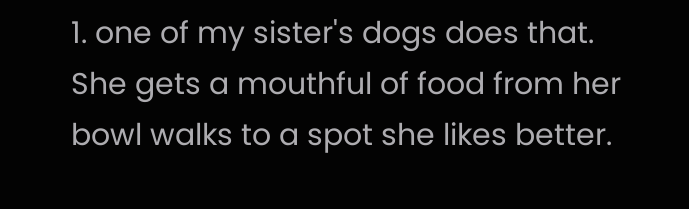1. one of my sister's dogs does that. She gets a mouthful of food from her bowl walks to a spot she likes better.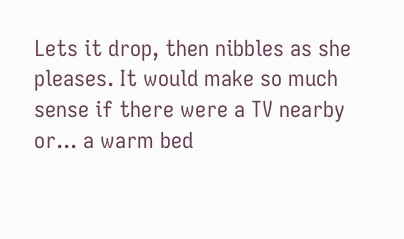Lets it drop, then nibbles as she pleases. It would make so much sense if there were a TV nearby or... a warm bed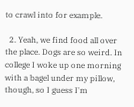to crawl into for example.

  2. Yeah, we find food all over the place. Dogs are so weird. In college I woke up one morning with a bagel under my pillow, though, so I guess I'm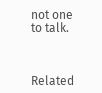not one to talk.



Related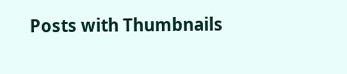Posts with Thumbnails